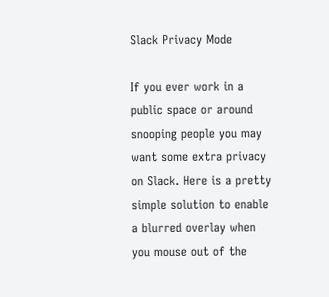Slack Privacy Mode

If you ever work in a public space or around snooping people you may want some extra privacy on Slack. Here is a pretty simple solution to enable a blurred overlay when you mouse out of the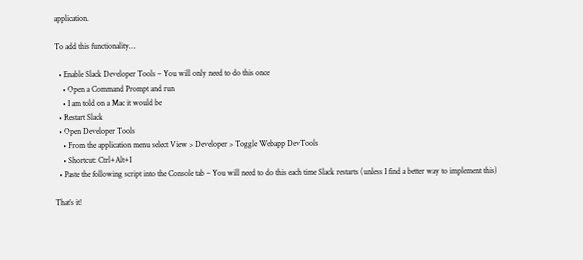application.

To add this functionality…

  • Enable Slack Developer Tools – You will only need to do this once
    • Open a Command Prompt and run
    • I am told on a Mac it would be
  • Restart Slack
  • Open Developer Tools
    • From the application menu select View > Developer > Toggle Webapp DevTools
    • Shortcut: Ctrl+Alt+I
  • Paste the following script into the Console tab – You will need to do this each time Slack restarts (unless I find a better way to implement this)

That’s it!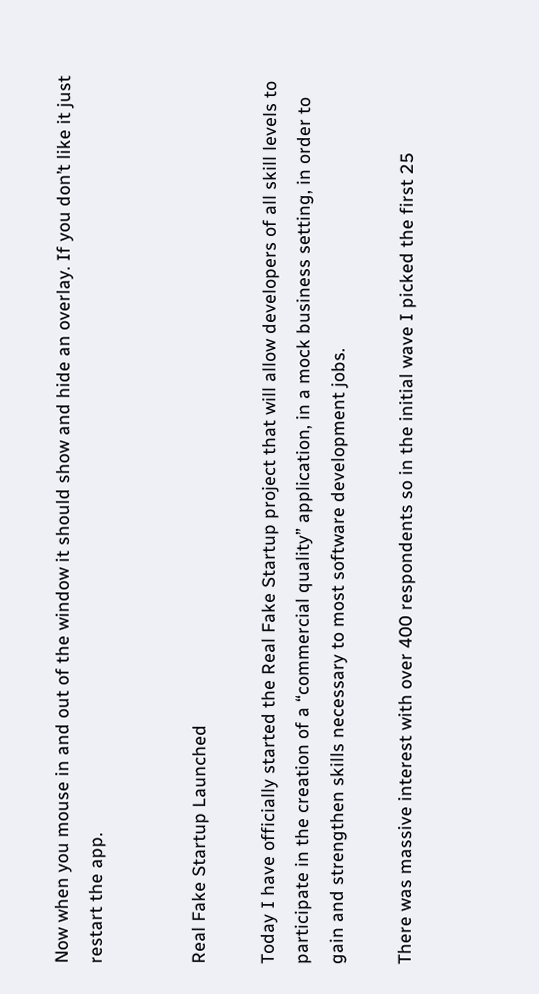Now when you mouse in and out of the window it should show and hide an overlay. If you don’t like it just restart the app.


Real Fake Startup Launched

Today I have officially started the Real Fake Startup project that will allow developers of all skill levels to participate in the creation of a “commercial quality” application, in a mock business setting, in order to gain and strengthen skills necessary to most software development jobs.

There was massive interest with over 400 respondents so in the initial wave I picked the first 25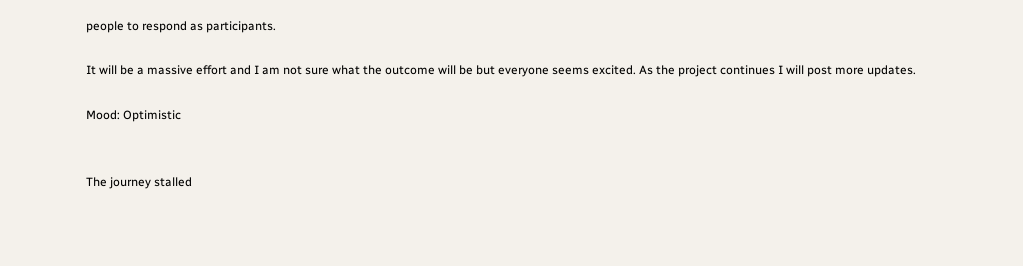people to respond as participants.

It will be a massive effort and I am not sure what the outcome will be but everyone seems excited. As the project continues I will post more updates.

Mood: Optimistic


The journey stalled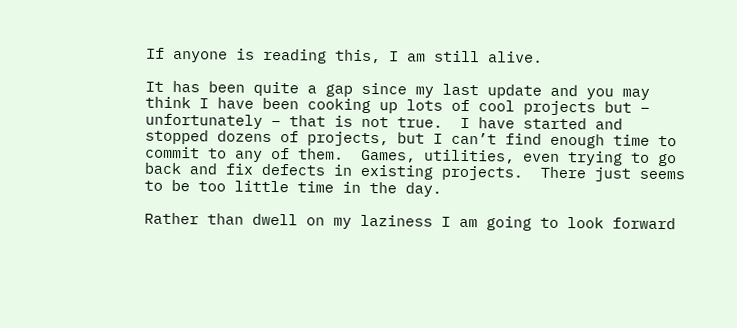If anyone is reading this, I am still alive.

It has been quite a gap since my last update and you may think I have been cooking up lots of cool projects but – unfortunately – that is not true.  I have started and stopped dozens of projects, but I can’t find enough time to commit to any of them.  Games, utilities, even trying to go back and fix defects in existing projects.  There just seems to be too little time in the day.

Rather than dwell on my laziness I am going to look forward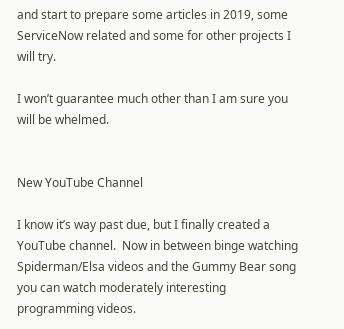and start to prepare some articles in 2019, some ServiceNow related and some for other projects I will try.

I won’t guarantee much other than I am sure you will be whelmed.


New YouTube Channel

I know it’s way past due, but I finally created a YouTube channel.  Now in between binge watching Spiderman/Elsa videos and the Gummy Bear song you can watch moderately interesting programming videos.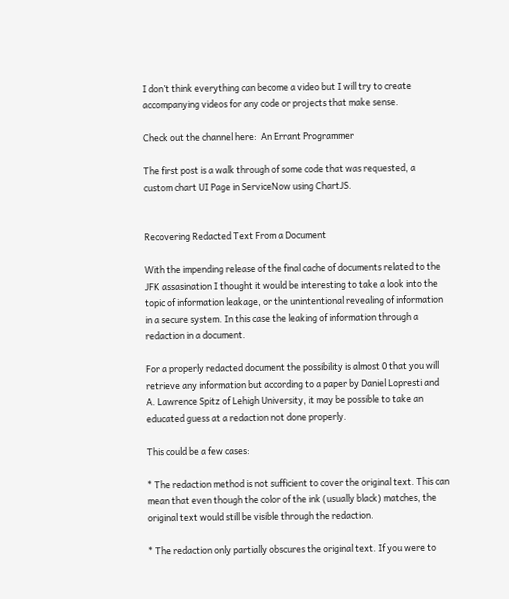I don’t think everything can become a video but I will try to create accompanying videos for any code or projects that make sense.

Check out the channel here:  An Errant Programmer

The first post is a walk through of some code that was requested, a custom chart UI Page in ServiceNow using ChartJS.


Recovering Redacted Text From a Document

With the impending release of the final cache of documents related to the JFK assasination I thought it would be interesting to take a look into the topic of information leakage, or the unintentional revealing of information in a secure system. In this case the leaking of information through a redaction in a document.

For a properly redacted document the possibility is almost 0 that you will retrieve any information but according to a paper by Daniel Lopresti and A. Lawrence Spitz of Lehigh University, it may be possible to take an educated guess at a redaction not done properly.

This could be a few cases:

* The redaction method is not sufficient to cover the original text. This can mean that even though the color of the ink (usually black) matches, the original text would still be visible through the redaction.

* The redaction only partially obscures the original text. If you were to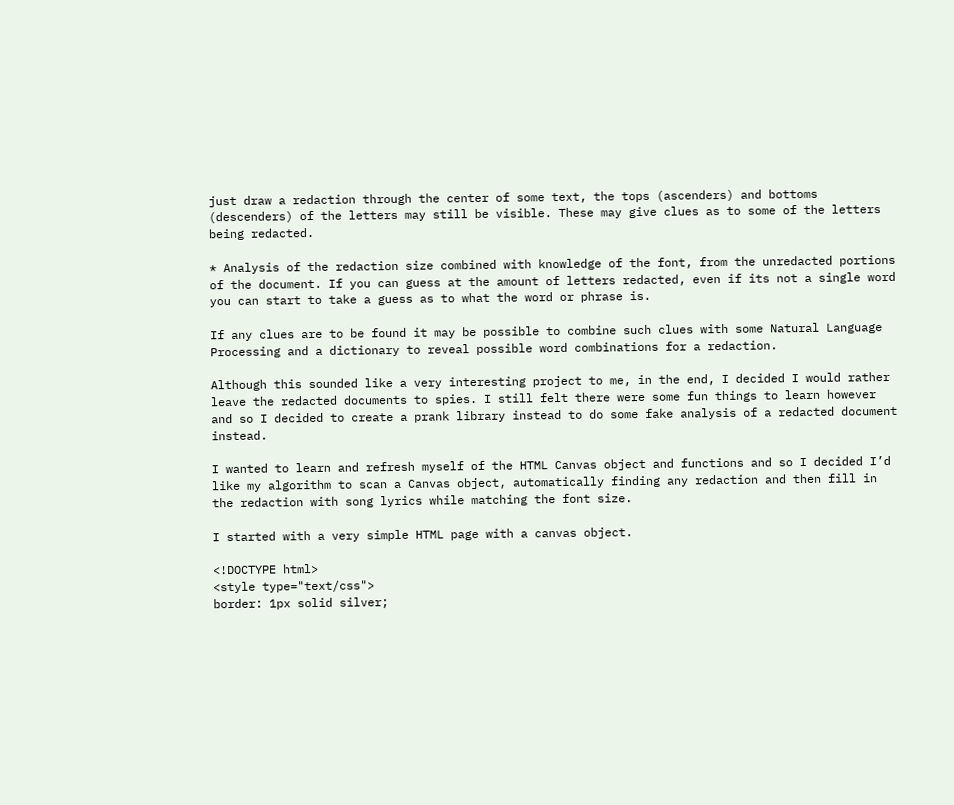just draw a redaction through the center of some text, the tops (ascenders) and bottoms (descenders) of the letters may still be visible. These may give clues as to some of the letters being redacted.

* Analysis of the redaction size combined with knowledge of the font, from the unredacted portions of the document. If you can guess at the amount of letters redacted, even if its not a single word you can start to take a guess as to what the word or phrase is.

If any clues are to be found it may be possible to combine such clues with some Natural Language Processing and a dictionary to reveal possible word combinations for a redaction.

Although this sounded like a very interesting project to me, in the end, I decided I would rather leave the redacted documents to spies. I still felt there were some fun things to learn however and so I decided to create a prank library instead to do some fake analysis of a redacted document instead.

I wanted to learn and refresh myself of the HTML Canvas object and functions and so I decided I’d like my algorithm to scan a Canvas object, automatically finding any redaction and then fill in the redaction with song lyrics while matching the font size.

I started with a very simple HTML page with a canvas object.

<!DOCTYPE html>
<style type="text/css">
border: 1px solid silver;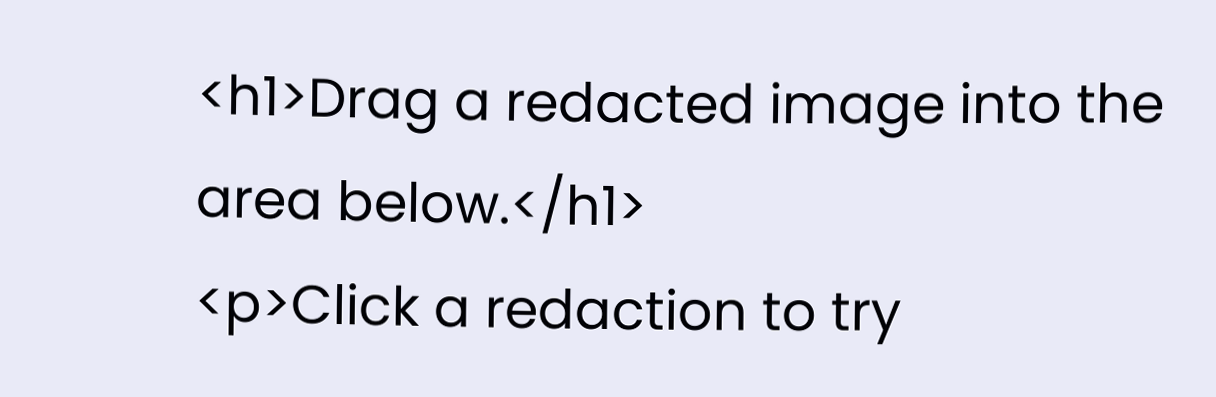<h1>Drag a redacted image into the area below.</h1>
<p>Click a redaction to try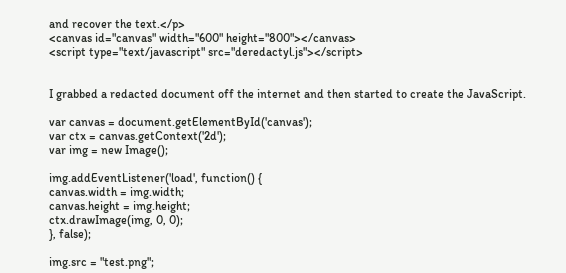and recover the text.</p>
<canvas id="canvas" width="600" height="800"></canvas>
<script type="text/javascript" src="deredactyl.js"></script>


I grabbed a redacted document off the internet and then started to create the JavaScript.

var canvas = document.getElementById('canvas');
var ctx = canvas.getContext('2d');
var img = new Image();

img.addEventListener('load', function() {
canvas.width = img.width;
canvas.height = img.height;
ctx.drawImage(img, 0, 0);
}, false);

img.src = "test.png";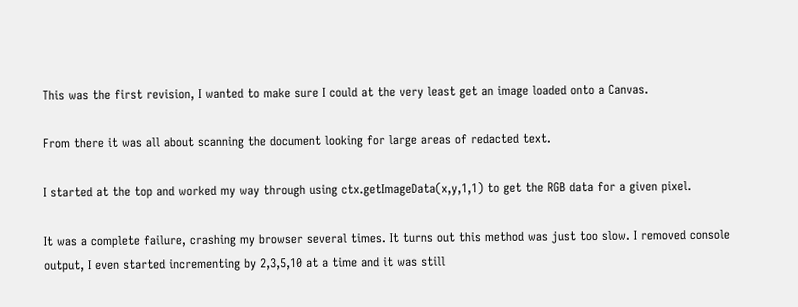This was the first revision, I wanted to make sure I could at the very least get an image loaded onto a Canvas.

From there it was all about scanning the document looking for large areas of redacted text.

I started at the top and worked my way through using ctx.getImageData(x,y,1,1) to get the RGB data for a given pixel.

It was a complete failure, crashing my browser several times. It turns out this method was just too slow. I removed console output, I even started incrementing by 2,3,5,10 at a time and it was still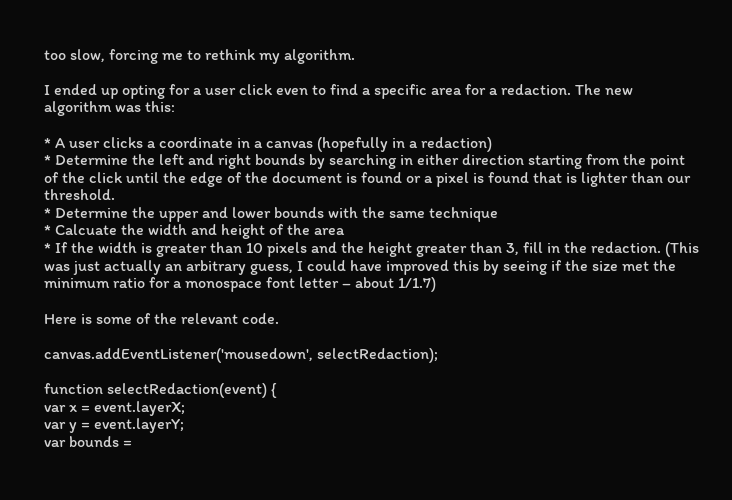too slow, forcing me to rethink my algorithm.

I ended up opting for a user click even to find a specific area for a redaction. The new algorithm was this:

* A user clicks a coordinate in a canvas (hopefully in a redaction)
* Determine the left and right bounds by searching in either direction starting from the point of the click until the edge of the document is found or a pixel is found that is lighter than our threshold.
* Determine the upper and lower bounds with the same technique
* Calcuate the width and height of the area
* If the width is greater than 10 pixels and the height greater than 3, fill in the redaction. (This was just actually an arbitrary guess, I could have improved this by seeing if the size met the minimum ratio for a monospace font letter – about 1/1.7)

Here is some of the relevant code.

canvas.addEventListener('mousedown', selectRedaction);

function selectRedaction(event) {
var x = event.layerX;
var y = event.layerY;
var bounds =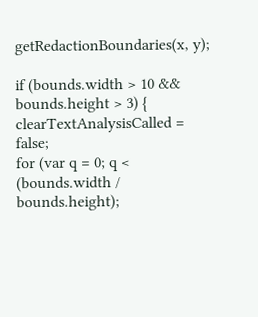getRedactionBoundaries(x, y);

if (bounds.width > 10 && bounds.height > 3) {
clearTextAnalysisCalled = false;
for (var q = 0; q < (bounds.width / bounds.height);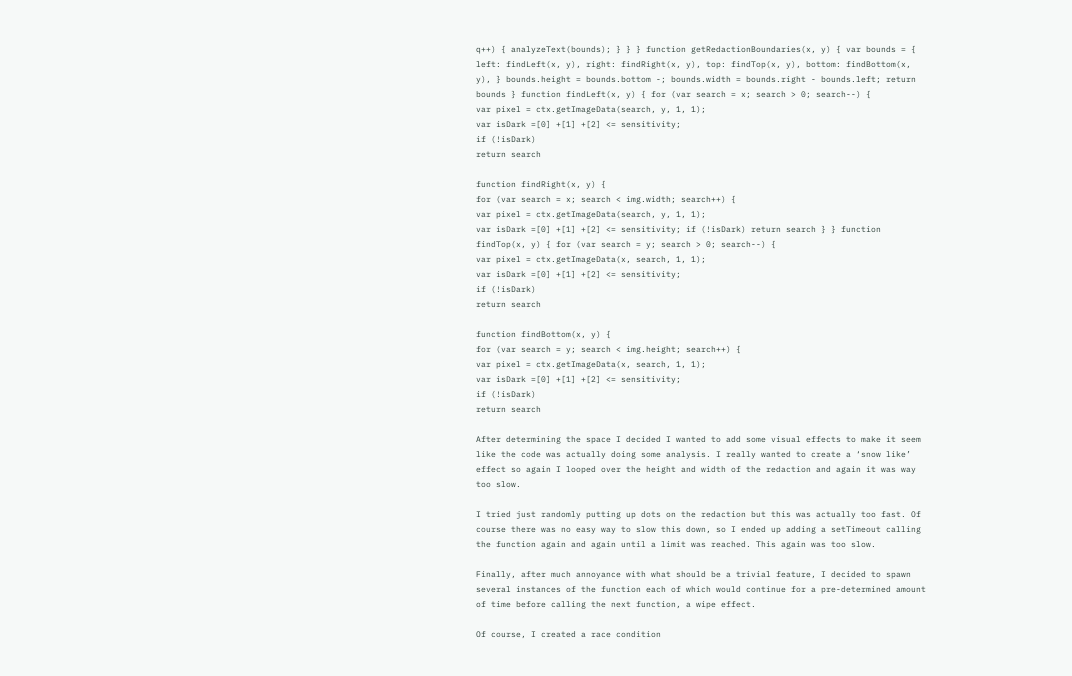q++) { analyzeText(bounds); } } } function getRedactionBoundaries(x, y) { var bounds = { left: findLeft(x, y), right: findRight(x, y), top: findTop(x, y), bottom: findBottom(x, y), } bounds.height = bounds.bottom -; bounds.width = bounds.right - bounds.left; return bounds } function findLeft(x, y) { for (var search = x; search > 0; search--) {
var pixel = ctx.getImageData(search, y, 1, 1);
var isDark =[0] +[1] +[2] <= sensitivity;
if (!isDark)
return search

function findRight(x, y) {
for (var search = x; search < img.width; search++) {
var pixel = ctx.getImageData(search, y, 1, 1);
var isDark =[0] +[1] +[2] <= sensitivity; if (!isDark) return search } } function findTop(x, y) { for (var search = y; search > 0; search--) {
var pixel = ctx.getImageData(x, search, 1, 1);
var isDark =[0] +[1] +[2] <= sensitivity;
if (!isDark)
return search

function findBottom(x, y) {
for (var search = y; search < img.height; search++) {
var pixel = ctx.getImageData(x, search, 1, 1);
var isDark =[0] +[1] +[2] <= sensitivity;
if (!isDark)
return search

After determining the space I decided I wanted to add some visual effects to make it seem like the code was actually doing some analysis. I really wanted to create a ‘snow like’ effect so again I looped over the height and width of the redaction and again it was way too slow.

I tried just randomly putting up dots on the redaction but this was actually too fast. Of course there was no easy way to slow this down, so I ended up adding a setTimeout calling the function again and again until a limit was reached. This again was too slow.

Finally, after much annoyance with what should be a trivial feature, I decided to spawn several instances of the function each of which would continue for a pre-determined amount of time before calling the next function, a wipe effect.

Of course, I created a race condition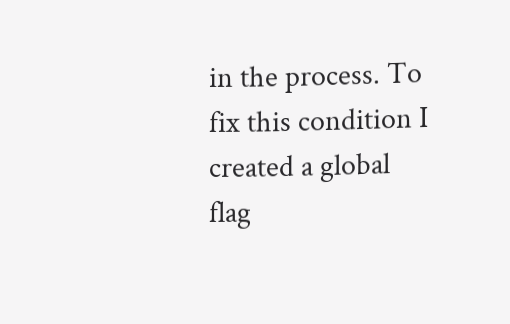in the process. To fix this condition I created a global flag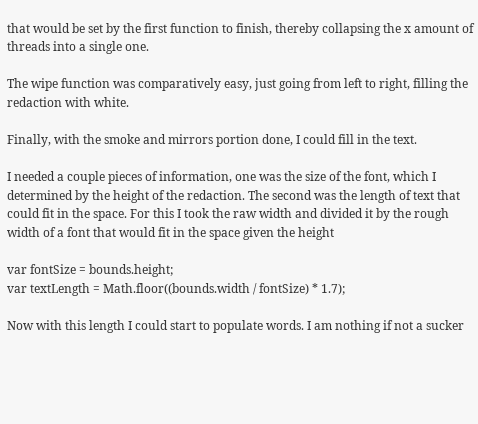that would be set by the first function to finish, thereby collapsing the x amount of threads into a single one.

The wipe function was comparatively easy, just going from left to right, filling the redaction with white.

Finally, with the smoke and mirrors portion done, I could fill in the text.

I needed a couple pieces of information, one was the size of the font, which I determined by the height of the redaction. The second was the length of text that could fit in the space. For this I took the raw width and divided it by the rough width of a font that would fit in the space given the height

var fontSize = bounds.height;
var textLength = Math.floor((bounds.width / fontSize) * 1.7);

Now with this length I could start to populate words. I am nothing if not a sucker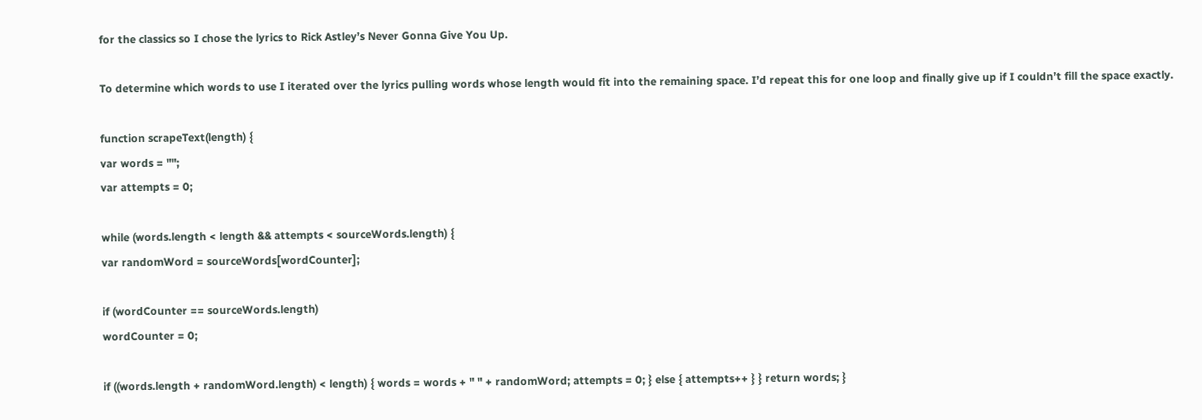for the classics so I chose the lyrics to Rick Astley’s Never Gonna Give You Up.

To determine which words to use I iterated over the lyrics pulling words whose length would fit into the remaining space. I’d repeat this for one loop and finally give up if I couldn’t fill the space exactly.

function scrapeText(length) {
var words = "";
var attempts = 0;

while (words.length < length && attempts < sourceWords.length) {
var randomWord = sourceWords[wordCounter];

if (wordCounter == sourceWords.length)
wordCounter = 0;

if ((words.length + randomWord.length) < length) { words = words + " " + randomWord; attempts = 0; } else { attempts++ } } return words; }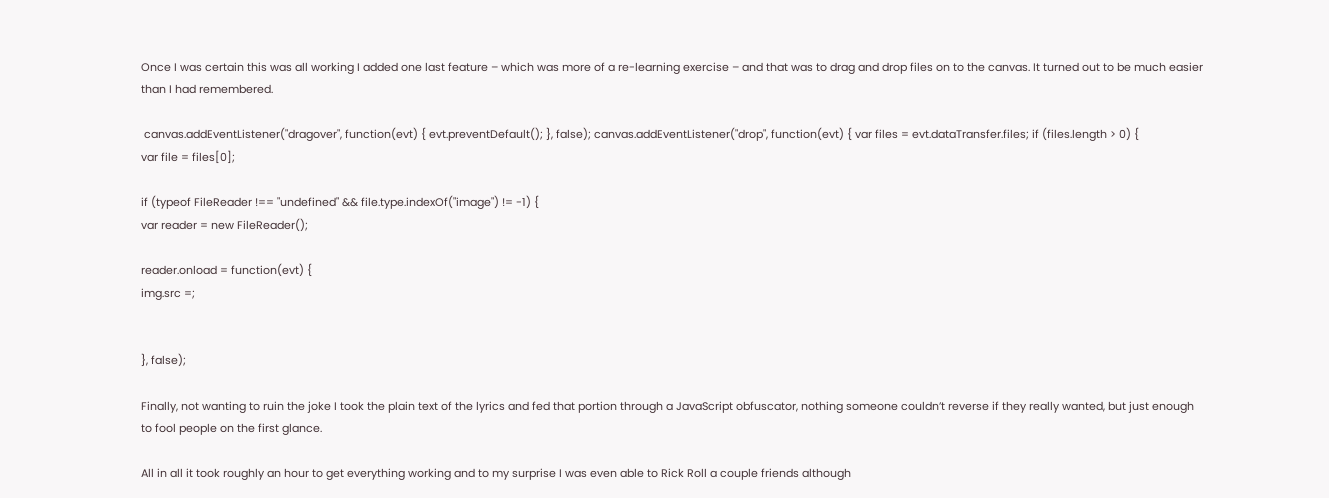Once I was certain this was all working I added one last feature – which was more of a re-learning exercise – and that was to drag and drop files on to the canvas. It turned out to be much easier than I had remembered.

 canvas.addEventListener("dragover", function(evt) { evt.preventDefault(); }, false); canvas.addEventListener("drop", function(evt) { var files = evt.dataTransfer.files; if (files.length > 0) {
var file = files[0];

if (typeof FileReader !== "undefined" && file.type.indexOf("image") != -1) {
var reader = new FileReader();

reader.onload = function(evt) {
img.src =;


}, false);

Finally, not wanting to ruin the joke I took the plain text of the lyrics and fed that portion through a JavaScript obfuscator, nothing someone couldn’t reverse if they really wanted, but just enough to fool people on the first glance.

All in all it took roughly an hour to get everything working and to my surprise I was even able to Rick Roll a couple friends although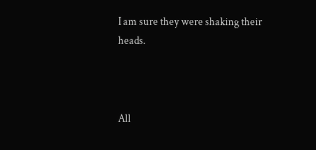I am sure they were shaking their heads.



All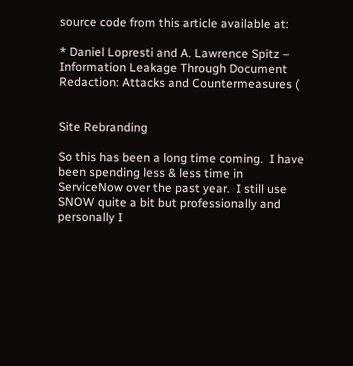source code from this article available at:

* Daniel Lopresti and A. Lawrence Spitz – Information Leakage Through Document Redaction: Attacks and Countermeasures (


Site Rebranding

So this has been a long time coming.  I have been spending less & less time in ServiceNow over the past year.  I still use SNOW quite a bit but professionally and personally I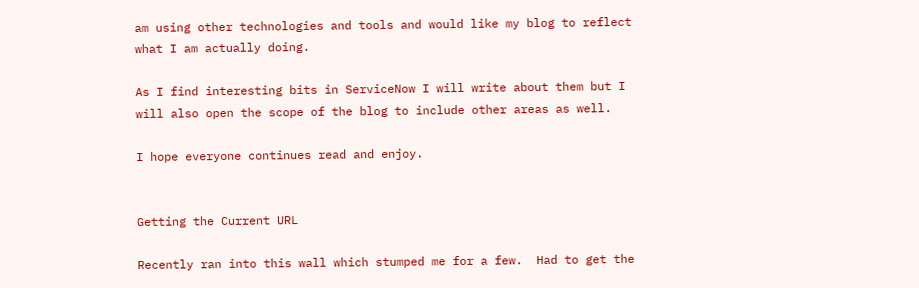am using other technologies and tools and would like my blog to reflect what I am actually doing.

As I find interesting bits in ServiceNow I will write about them but I will also open the scope of the blog to include other areas as well.

I hope everyone continues read and enjoy.


Getting the Current URL

Recently ran into this wall which stumped me for a few.  Had to get the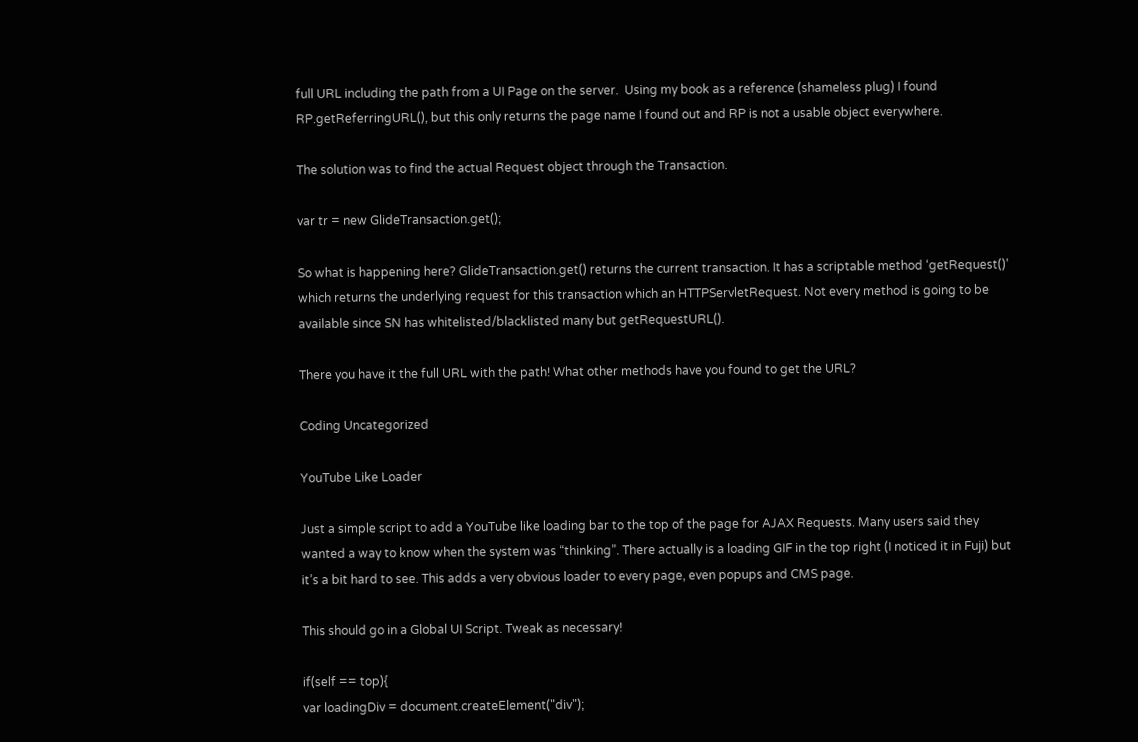full URL including the path from a UI Page on the server.  Using my book as a reference (shameless plug) I found RP.getReferringURL(), but this only returns the page name I found out and RP is not a usable object everywhere.

The solution was to find the actual Request object through the Transaction.

var tr = new GlideTransaction.get();

So what is happening here? GlideTransaction.get() returns the current transaction. It has a scriptable method ‘getRequest()’ which returns the underlying request for this transaction which an HTTPServletRequest. Not every method is going to be available since SN has whitelisted/blacklisted many but getRequestURL().

There you have it the full URL with the path! What other methods have you found to get the URL?

Coding Uncategorized

YouTube Like Loader

Just a simple script to add a YouTube like loading bar to the top of the page for AJAX Requests. Many users said they wanted a way to know when the system was “thinking”. There actually is a loading GIF in the top right (I noticed it in Fuji) but it’s a bit hard to see. This adds a very obvious loader to every page, even popups and CMS page.

This should go in a Global UI Script. Tweak as necessary!

if(self == top){
var loadingDiv = document.createElement("div");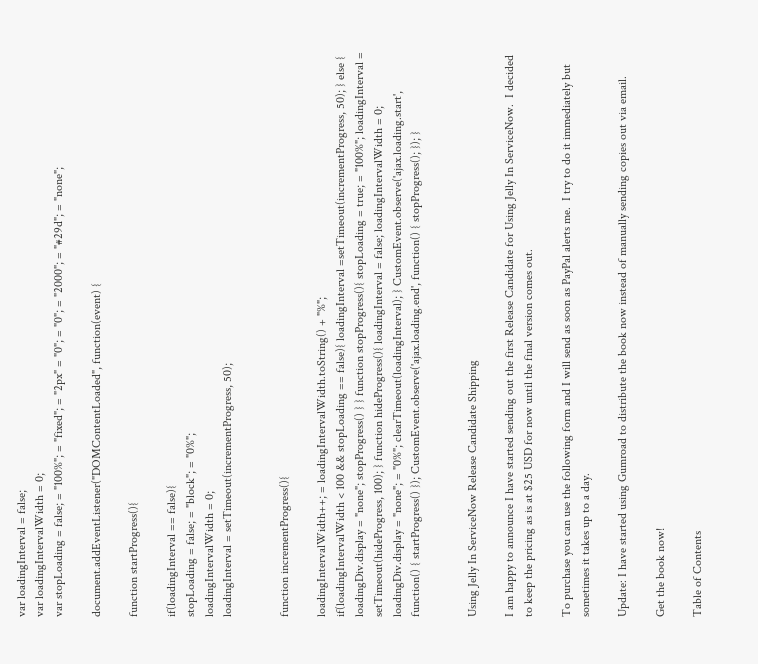var loadingInterval = false;
var loadingIntervalWidth = 0;
var stopLoading = false; = "100%"; = "fixed"; = "2px" = "0"; = "0"; = "2000"; = "#29d"; = "none";

document.addEventListener("DOMContentLoaded", function(event) {

function startProgress(){

if(loadingInterval == false){
stopLoading = false; = "block"; = "0%";
loadingIntervalWidth = 0;
loadingInterval = setTimeout(incrementProgress, 50);


function incrementProgress(){

loadingIntervalWidth++; = loadingIntervalWidth.toString() + "%";
if(loadingIntervalWidth < 100 && stopLoading == false){ loadingInterval =setTimeout(incrementProgress, 50); } else { loadingDiv.display = "none"; stopProgress() } } function stopProgress(){ stopLoading = true; = "100%"; loadingInterval = setTimeout(hideProgress, 100); } function hideProgress(){ loadingInterval = false; loadingIntervalWidth = 0; loadingDiv.display = "none"; = "0%"; clearTimeout(loadingInterval); } CustomEvent.observe('ajax.loading.start', function() { startProgress() }); CustomEvent.observe('ajax.loading.end', function() { stopProgress(); }); }


Using Jelly In ServiceNow Release Candidate Shipping

I am happy to announce I have started sending out the first Release Candidate for Using Jelly In ServiceNow.  I decided to keep the pricing as is at $25 USD for now until the final version comes out.

To purchase you can use the following form and I will send as soon as PayPal alerts me.  I try to do it immediately but sometimes it takes up to a day.

Update: I have started using Gumroad to distribute the book now instead of manually sending copies out via email.

Get the book now!

Table of Contents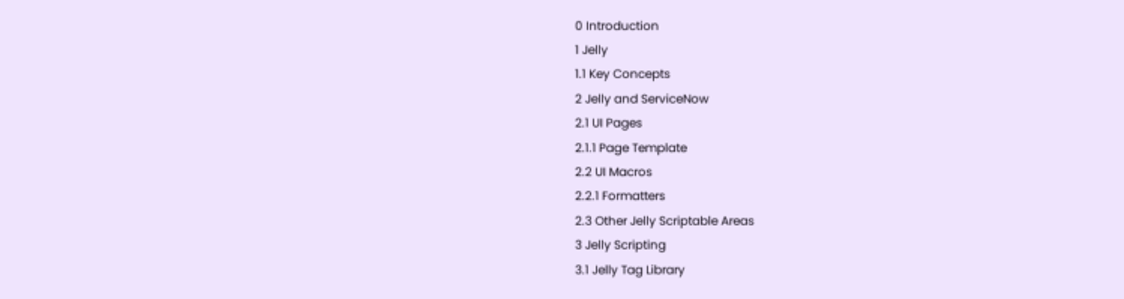0 Introduction
1 Jelly
1.1 Key Concepts
2 Jelly and ServiceNow
2.1 UI Pages
2.1.1 Page Template
2.2 UI Macros
2.2.1 Formatters
2.3 Other Jelly Scriptable Areas
3 Jelly Scripting
3.1 Jelly Tag Library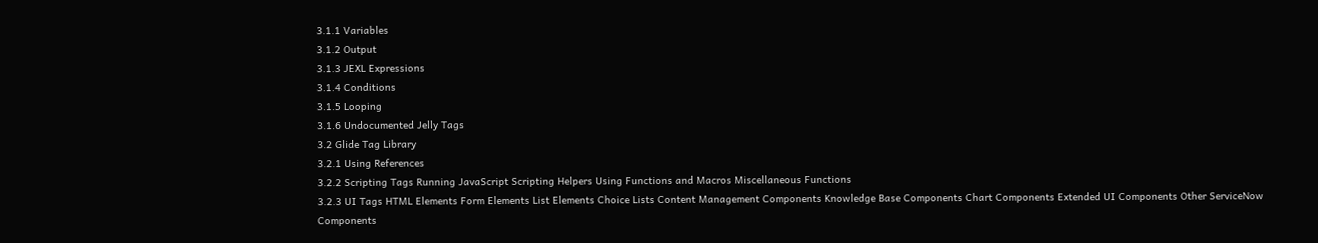3.1.1 Variables
3.1.2 Output
3.1.3 JEXL Expressions
3.1.4 Conditions
3.1.5 Looping
3.1.6 Undocumented Jelly Tags
3.2 Glide Tag Library
3.2.1 Using References
3.2.2 Scripting Tags Running JavaScript Scripting Helpers Using Functions and Macros Miscellaneous Functions
3.2.3 UI Tags HTML Elements Form Elements List Elements Choice Lists Content Management Components Knowledge Base Components Chart Components Extended UI Components Other ServiceNow Components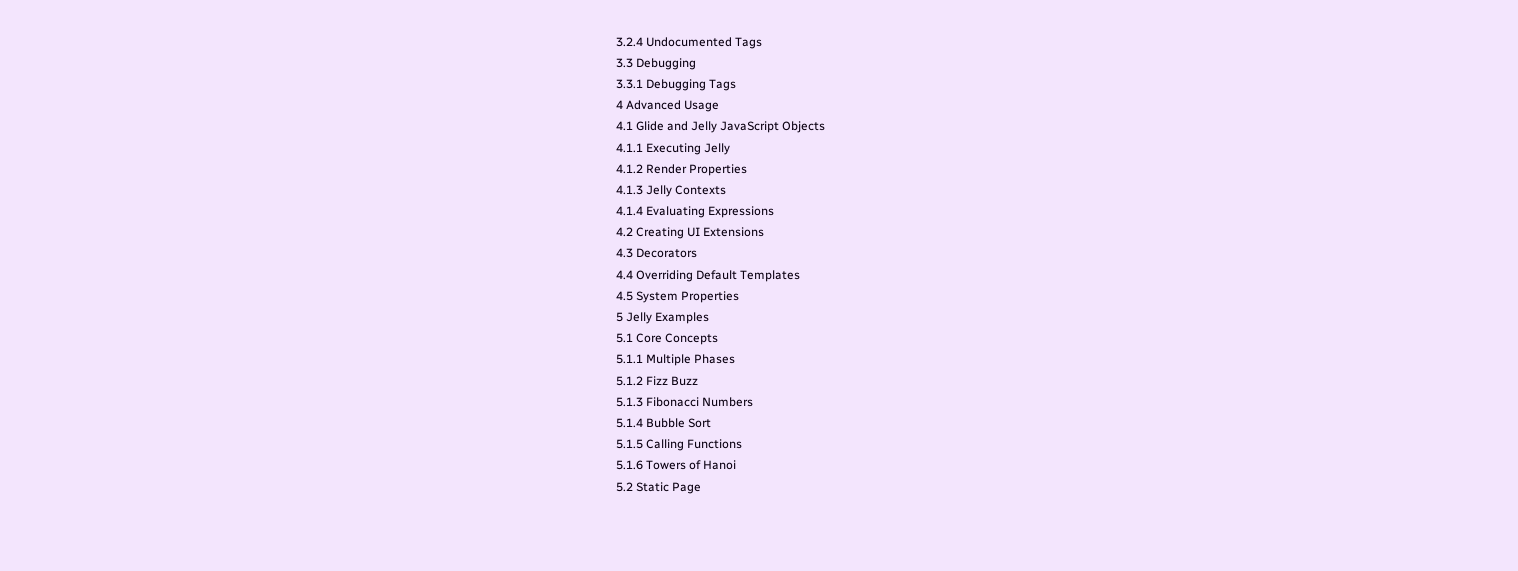3.2.4 Undocumented Tags
3.3 Debugging
3.3.1 Debugging Tags
4 Advanced Usage
4.1 Glide and Jelly JavaScript Objects
4.1.1 Executing Jelly
4.1.2 Render Properties
4.1.3 Jelly Contexts
4.1.4 Evaluating Expressions
4.2 Creating UI Extensions
4.3 Decorators
4.4 Overriding Default Templates
4.5 System Properties
5 Jelly Examples
5.1 Core Concepts
5.1.1 Multiple Phases
5.1.2 Fizz Buzz
5.1.3 Fibonacci Numbers
5.1.4 Bubble Sort
5.1.5 Calling Functions
5.1.6 Towers of Hanoi
5.2 Static Page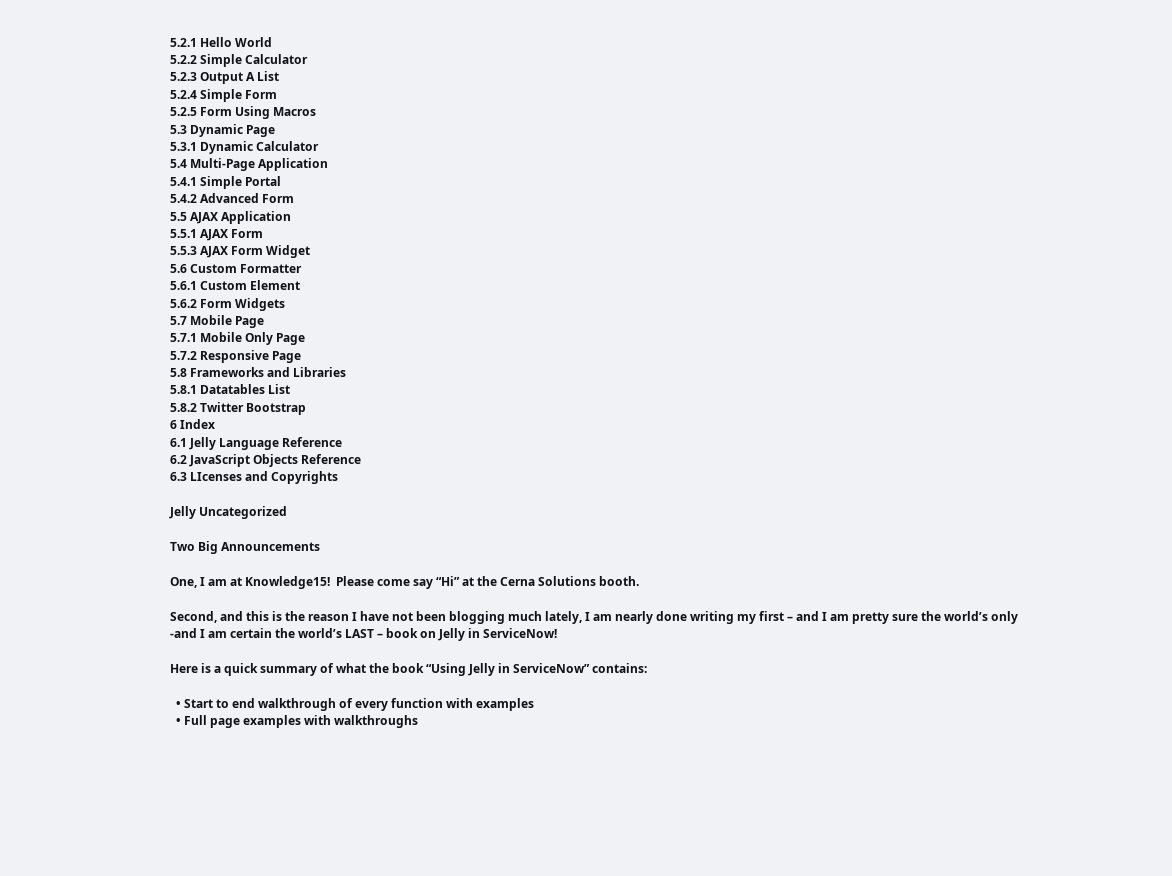5.2.1 Hello World
5.2.2 Simple Calculator
5.2.3 Output A List
5.2.4 Simple Form
5.2.5 Form Using Macros
5.3 Dynamic Page
5.3.1 Dynamic Calculator
5.4 Multi-Page Application
5.4.1 Simple Portal
5.4.2 Advanced Form
5.5 AJAX Application
5.5.1 AJAX Form
5.5.3 AJAX Form Widget
5.6 Custom Formatter
5.6.1 Custom Element
5.6.2 Form Widgets
5.7 Mobile Page
5.7.1 Mobile Only Page
5.7.2 Responsive Page
5.8 Frameworks and Libraries
5.8.1 Datatables List
5.8.2 Twitter Bootstrap
6 Index
6.1 Jelly Language Reference
6.2 JavaScript Objects Reference
6.3 LIcenses and Copyrights

Jelly Uncategorized

Two Big Announcements

One, I am at Knowledge15!  Please come say “Hi” at the Cerna Solutions booth.

Second, and this is the reason I have not been blogging much lately, I am nearly done writing my first – and I am pretty sure the world’s only -and I am certain the world’s LAST – book on Jelly in ServiceNow!

Here is a quick summary of what the book “Using Jelly in ServiceNow” contains:

  • Start to end walkthrough of every function with examples
  • Full page examples with walkthroughs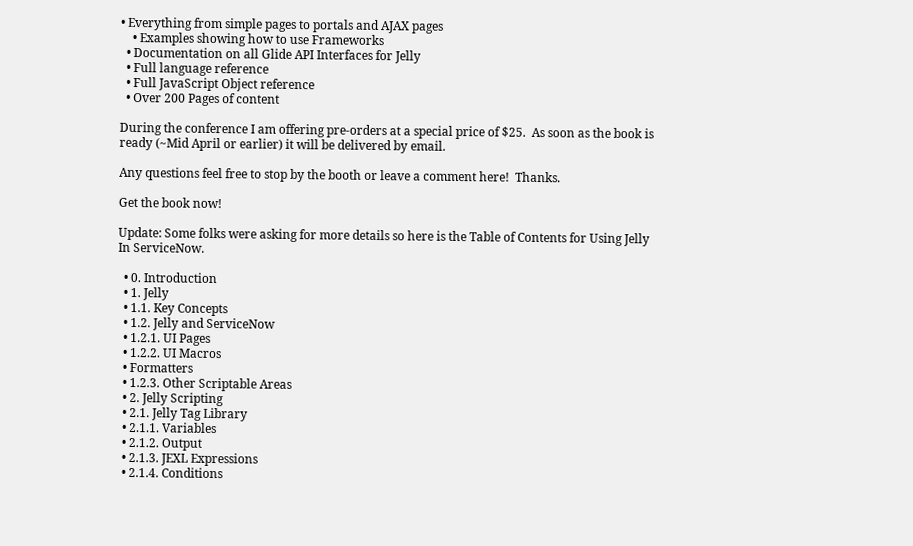• Everything from simple pages to portals and AJAX pages
    • Examples showing how to use Frameworks
  • Documentation on all Glide API Interfaces for Jelly
  • Full language reference
  • Full JavaScript Object reference
  • Over 200 Pages of content

During the conference I am offering pre-orders at a special price of $25.  As soon as the book is ready (~Mid April or earlier) it will be delivered by email.

Any questions feel free to stop by the booth or leave a comment here!  Thanks.

Get the book now!

Update: Some folks were asking for more details so here is the Table of Contents for Using Jelly In ServiceNow.

  • 0. Introduction
  • 1. Jelly
  • 1.1. Key Concepts
  • 1.2. Jelly and ServiceNow
  • 1.2.1. UI Pages
  • 1.2.2. UI Macros
  • Formatters
  • 1.2.3. Other Scriptable Areas
  • 2. Jelly Scripting
  • 2.1. Jelly Tag Library
  • 2.1.1. Variables
  • 2.1.2. Output
  • 2.1.3. JEXL Expressions
  • 2.1.4. Conditions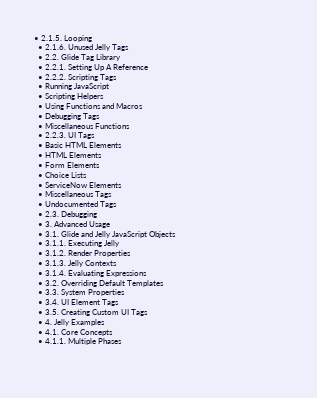• 2.1.5. Looping
  • 2.1.6. Unused Jelly Tags
  • 2.2. Glide Tag Library
  • 2.2.1. Setting Up A Reference
  • 2.2.2. Scripting Tags
  • Running JavaScript
  • Scripting Helpers
  • Using Functions and Macros
  • Debugging Tags
  • Miscellaneous Functions
  • 2.2.3. UI Tags
  • Basic HTML Elements
  • HTML Elements
  • Form Elements
  • Choice Lists
  • ServiceNow Elements
  • Miscellaneous Tags
  • Undocumented Tags
  • 2.3. Debugging
  • 3. Advanced Usage
  • 3.1. Glide and Jelly JavaScript Objects
  • 3.1.1. Executing Jelly
  • 3.1.2. Render Properties
  • 3.1.3. Jelly Contexts
  • 3.1.4. Evaluating Expressions
  • 3.2. Overriding Default Templates
  • 3.3. System Properties
  • 3.4. UI Element Tags
  • 3.5. Creating Custom UI Tags
  • 4. Jelly Examples
  • 4.1. Core Concepts
  • 4.1.1. Multiple Phases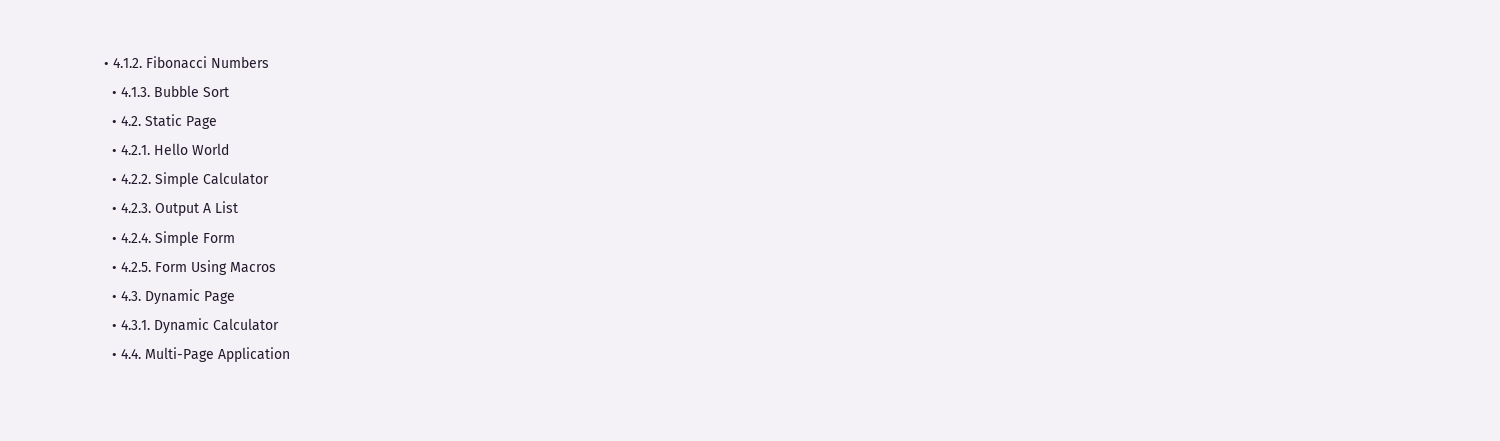• 4.1.2. Fibonacci Numbers
  • 4.1.3. Bubble Sort
  • 4.2. Static Page
  • 4.2.1. Hello World
  • 4.2.2. Simple Calculator
  • 4.2.3. Output A List
  • 4.2.4. Simple Form
  • 4.2.5. Form Using Macros
  • 4.3. Dynamic Page
  • 4.3.1. Dynamic Calculator
  • 4.4. Multi-Page Application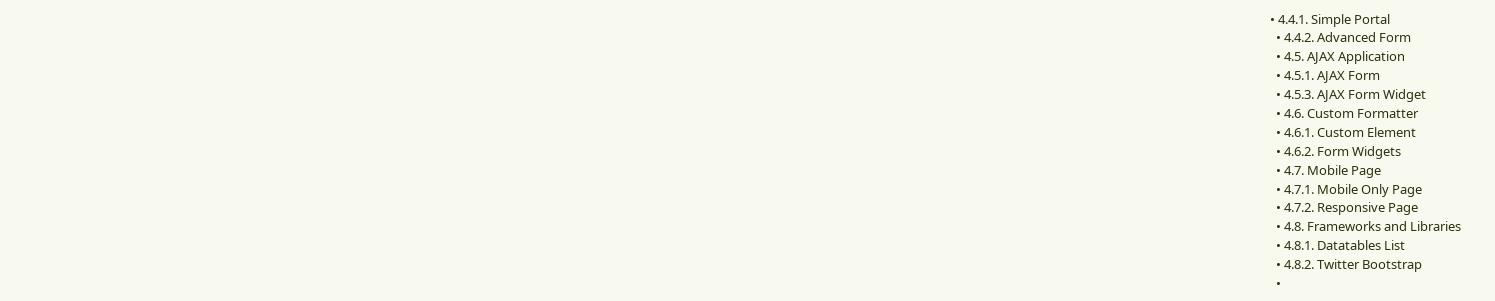• 4.4.1. Simple Portal
  • 4.4.2. Advanced Form
  • 4.5. AJAX Application
  • 4.5.1. AJAX Form
  • 4.5.3. AJAX Form Widget
  • 4.6. Custom Formatter
  • 4.6.1. Custom Element
  • 4.6.2. Form Widgets
  • 4.7. Mobile Page
  • 4.7.1. Mobile Only Page
  • 4.7.2. Responsive Page
  • 4.8. Frameworks and Libraries
  • 4.8.1. Datatables List
  • 4.8.2. Twitter Bootstrap
  •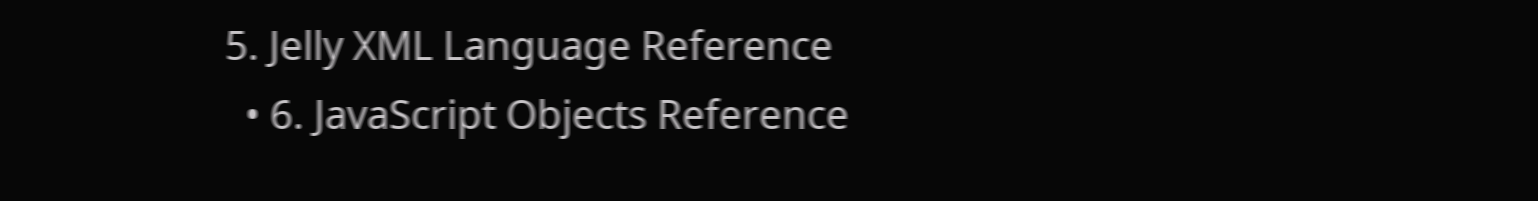5. Jelly XML Language Reference
  • 6. JavaScript Objects Reference